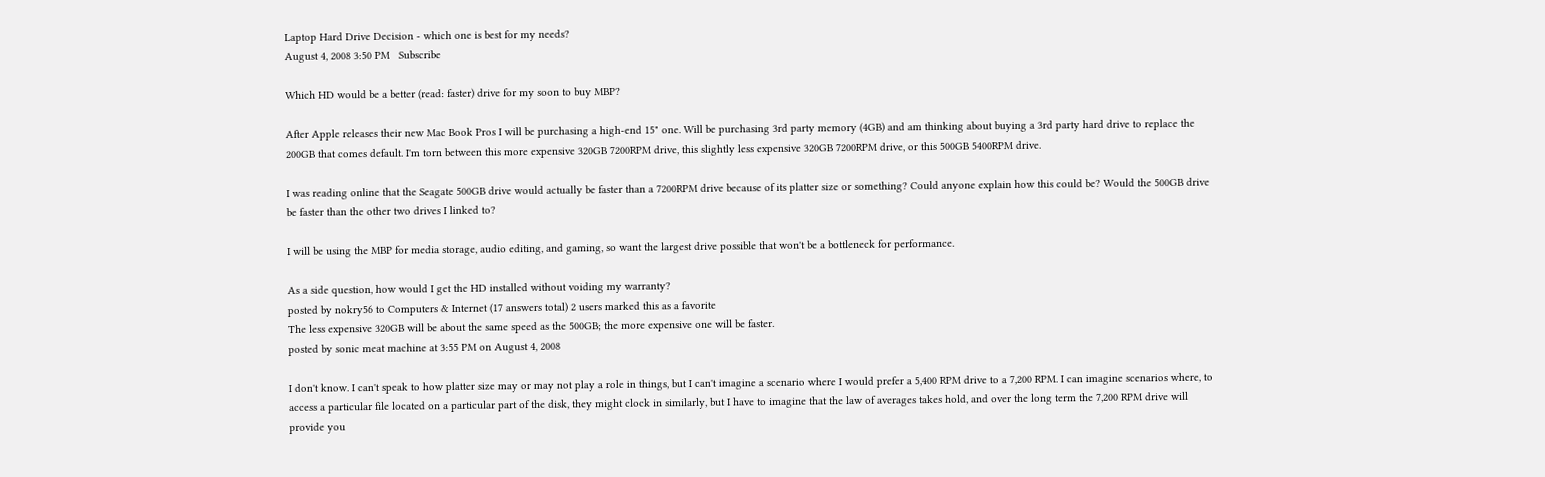Laptop Hard Drive Decision - which one is best for my needs?
August 4, 2008 3:50 PM   Subscribe

Which HD would be a better (read: faster) drive for my soon to buy MBP?

After Apple releases their new Mac Book Pros I will be purchasing a high-end 15" one. Will be purchasing 3rd party memory (4GB) and am thinking about buying a 3rd party hard drive to replace the 200GB that comes default. I'm torn between this more expensive 320GB 7200RPM drive, this slightly less expensive 320GB 7200RPM drive, or this 500GB 5400RPM drive.

I was reading online that the Seagate 500GB drive would actually be faster than a 7200RPM drive because of its platter size or something? Could anyone explain how this could be? Would the 500GB drive be faster than the other two drives I linked to?

I will be using the MBP for media storage, audio editing, and gaming, so want the largest drive possible that won't be a bottleneck for performance.

As a side question, how would I get the HD installed without voiding my warranty?
posted by nokry56 to Computers & Internet (17 answers total) 2 users marked this as a favorite
The less expensive 320GB will be about the same speed as the 500GB; the more expensive one will be faster.
posted by sonic meat machine at 3:55 PM on August 4, 2008

I don't know. I can't speak to how platter size may or may not play a role in things, but I can't imagine a scenario where I would prefer a 5,400 RPM drive to a 7,200 RPM. I can imagine scenarios where, to access a particular file located on a particular part of the disk, they might clock in similarly, but I have to imagine that the law of averages takes hold, and over the long term the 7,200 RPM drive will provide you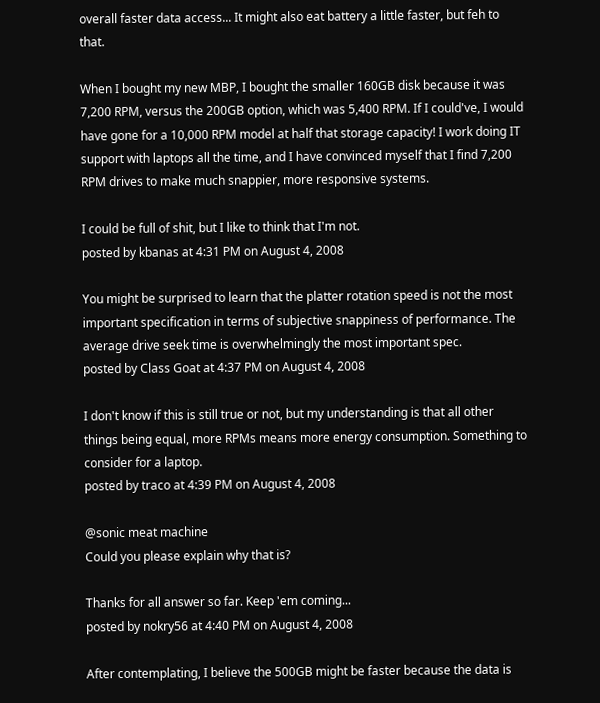overall faster data access... It might also eat battery a little faster, but feh to that.

When I bought my new MBP, I bought the smaller 160GB disk because it was 7,200 RPM, versus the 200GB option, which was 5,400 RPM. If I could've, I would have gone for a 10,000 RPM model at half that storage capacity! I work doing IT support with laptops all the time, and I have convinced myself that I find 7,200 RPM drives to make much snappier, more responsive systems.

I could be full of shit, but I like to think that I'm not.
posted by kbanas at 4:31 PM on August 4, 2008

You might be surprised to learn that the platter rotation speed is not the most important specification in terms of subjective snappiness of performance. The average drive seek time is overwhelmingly the most important spec.
posted by Class Goat at 4:37 PM on August 4, 2008

I don't know if this is still true or not, but my understanding is that all other things being equal, more RPMs means more energy consumption. Something to consider for a laptop.
posted by traco at 4:39 PM on August 4, 2008

@sonic meat machine
Could you please explain why that is?

Thanks for all answer so far. Keep 'em coming...
posted by nokry56 at 4:40 PM on August 4, 2008

After contemplating, I believe the 500GB might be faster because the data is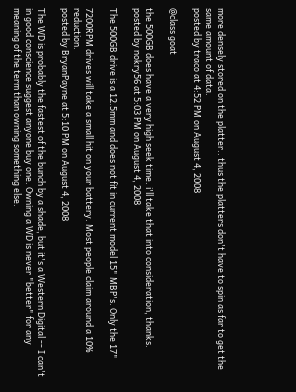more densely stored on the platter.. thus the platters don't have to spin as far to get the same amount of data.
posted by traco at 4:52 PM on August 4, 2008

@class goat

the 500GB does have a very high seek time. i'll take that into consideration, thanks.
posted by nokry56 at 5:03 PM on August 4, 2008

The 500GB drive is a 12.5mm and does not fit in current model 15" MBP's. Only the 17"

7200RPM drives will take a small hit on your battery. Most people claim around a 10% reduction.
posted by BryanPayne at 5:10 PM on August 4, 2008

The WD is probably the fastest of the bunch by a shade, but it's a Western Digital -- I can't in good conscience suggest anyone buy one. Owning a WD is never "better" for any meaning of the term than owning something else.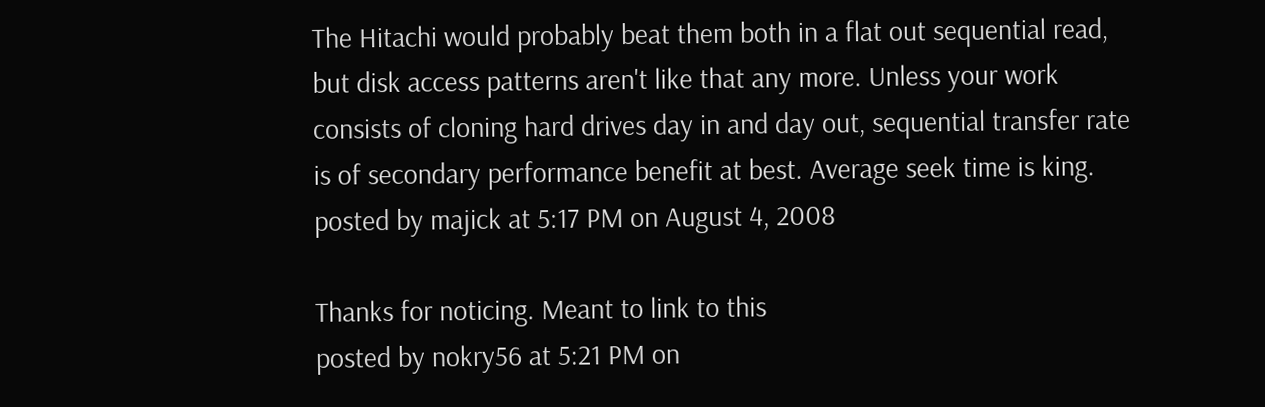The Hitachi would probably beat them both in a flat out sequential read, but disk access patterns aren't like that any more. Unless your work consists of cloning hard drives day in and day out, sequential transfer rate is of secondary performance benefit at best. Average seek time is king.
posted by majick at 5:17 PM on August 4, 2008

Thanks for noticing. Meant to link to this
posted by nokry56 at 5:21 PM on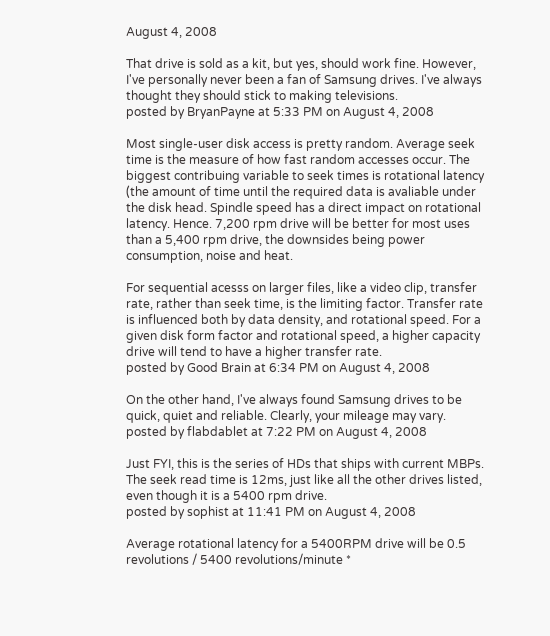August 4, 2008

That drive is sold as a kit, but yes, should work fine. However, I've personally never been a fan of Samsung drives. I've always thought they should stick to making televisions.
posted by BryanPayne at 5:33 PM on August 4, 2008

Most single-user disk access is pretty random. Average seek time is the measure of how fast random accesses occur. The biggest contribuing variable to seek times is rotational latency (the amount of time until the required data is avaliable under the disk head. Spindle speed has a direct impact on rotational latency. Hence. 7,200 rpm drive will be better for most uses than a 5,400 rpm drive, the downsides being power consumption, noise and heat.

For sequential acesss on larger files, like a video clip, transfer rate, rather than seek time, is the limiting factor. Transfer rate is influenced both by data density, and rotational speed. For a given disk form factor and rotational speed, a higher capacity drive will tend to have a higher transfer rate.
posted by Good Brain at 6:34 PM on August 4, 2008

On the other hand, I've always found Samsung drives to be quick, quiet and reliable. Clearly, your mileage may vary.
posted by flabdablet at 7:22 PM on August 4, 2008

Just FYI, this is the series of HDs that ships with current MBPs. The seek read time is 12ms, just like all the other drives listed, even though it is a 5400 rpm drive.
posted by sophist at 11:41 PM on August 4, 2008

Average rotational latency for a 5400RPM drive will be 0.5 revolutions / 5400 revolutions/minute *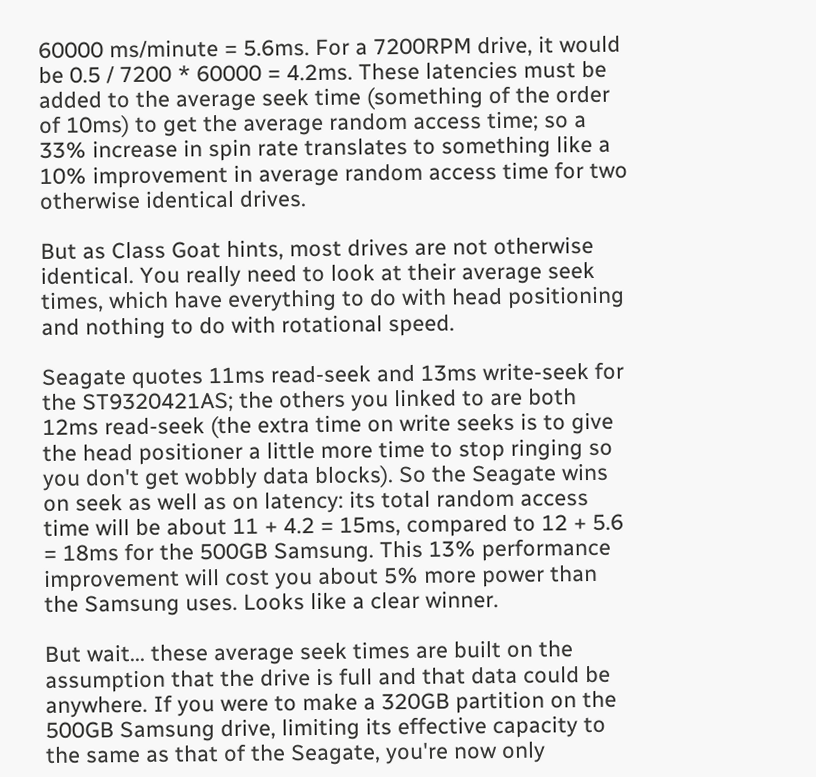60000 ms/minute = 5.6ms. For a 7200RPM drive, it would be 0.5 / 7200 * 60000 = 4.2ms. These latencies must be added to the average seek time (something of the order of 10ms) to get the average random access time; so a 33% increase in spin rate translates to something like a 10% improvement in average random access time for two otherwise identical drives.

But as Class Goat hints, most drives are not otherwise identical. You really need to look at their average seek times, which have everything to do with head positioning and nothing to do with rotational speed.

Seagate quotes 11ms read-seek and 13ms write-seek for the ST9320421AS; the others you linked to are both 12ms read-seek (the extra time on write seeks is to give the head positioner a little more time to stop ringing so you don't get wobbly data blocks). So the Seagate wins on seek as well as on latency: its total random access time will be about 11 + 4.2 = 15ms, compared to 12 + 5.6 = 18ms for the 500GB Samsung. This 13% performance improvement will cost you about 5% more power than the Samsung uses. Looks like a clear winner.

But wait... these average seek times are built on the assumption that the drive is full and that data could be anywhere. If you were to make a 320GB partition on the 500GB Samsung drive, limiting its effective capacity to the same as that of the Seagate, you're now only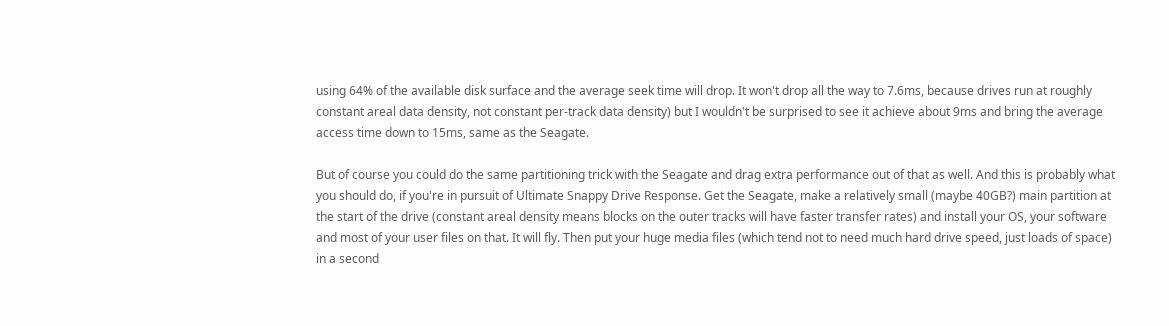using 64% of the available disk surface and the average seek time will drop. It won't drop all the way to 7.6ms, because drives run at roughly constant areal data density, not constant per-track data density) but I wouldn't be surprised to see it achieve about 9ms and bring the average access time down to 15ms, same as the Seagate.

But of course you could do the same partitioning trick with the Seagate and drag extra performance out of that as well. And this is probably what you should do, if you're in pursuit of Ultimate Snappy Drive Response. Get the Seagate, make a relatively small (maybe 40GB?) main partition at the start of the drive (constant areal density means blocks on the outer tracks will have faster transfer rates) and install your OS, your software and most of your user files on that. It will fly. Then put your huge media files (which tend not to need much hard drive speed, just loads of space) in a second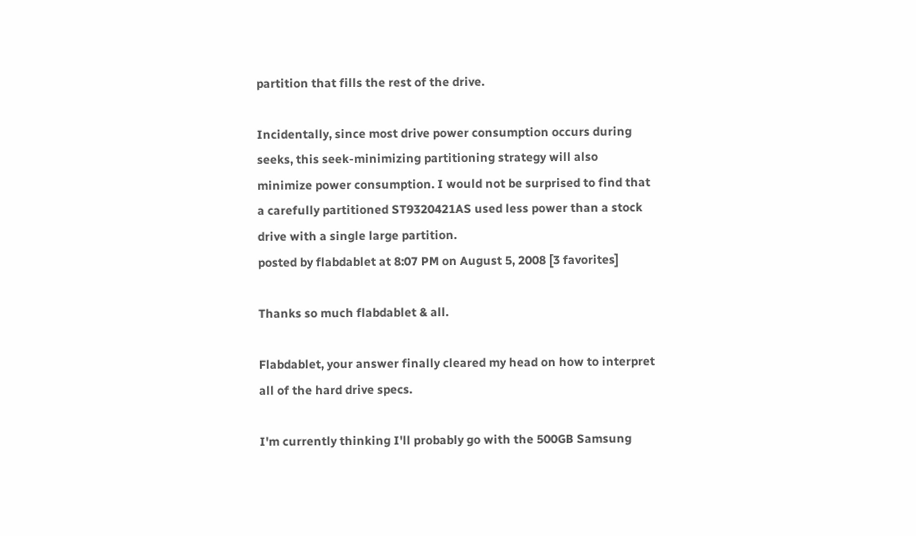partition that fills the rest of the drive.

Incidentally, since most drive power consumption occurs during seeks, this seek-minimizing partitioning strategy will also minimize power consumption. I would not be surprised to find that a carefully partitioned ST9320421AS used less power than a stock drive with a single large partition.
posted by flabdablet at 8:07 PM on August 5, 2008 [3 favorites]

Thanks so much flabdablet & all.

Flabdablet, your answer finally cleared my head on how to interpret all of the hard drive specs.

I'm currently thinking I'll probably go with the 500GB Samsung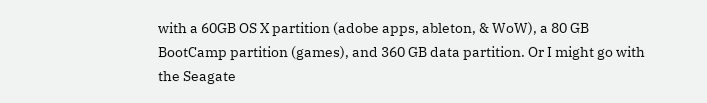with a 60GB OS X partition (adobe apps, ableton, & WoW), a 80 GB BootCamp partition (games), and 360 GB data partition. Or I might go with the Seagate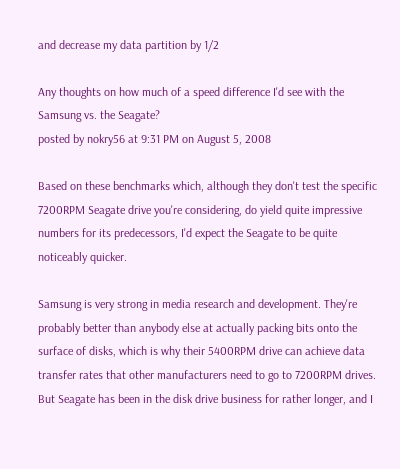and decrease my data partition by 1/2

Any thoughts on how much of a speed difference I'd see with the Samsung vs. the Seagate?
posted by nokry56 at 9:31 PM on August 5, 2008

Based on these benchmarks which, although they don't test the specific 7200RPM Seagate drive you're considering, do yield quite impressive numbers for its predecessors, I'd expect the Seagate to be quite noticeably quicker.

Samsung is very strong in media research and development. They're probably better than anybody else at actually packing bits onto the surface of disks, which is why their 5400RPM drive can achieve data transfer rates that other manufacturers need to go to 7200RPM drives. But Seagate has been in the disk drive business for rather longer, and I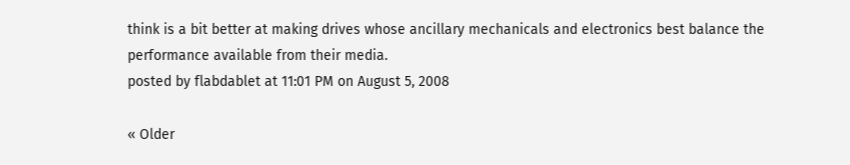think is a bit better at making drives whose ancillary mechanicals and electronics best balance the performance available from their media.
posted by flabdablet at 11:01 PM on August 5, 2008

« Older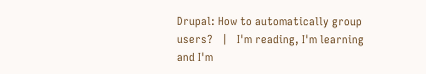Drupal: How to automatically group users?   |   I'm reading, I'm learning and I'm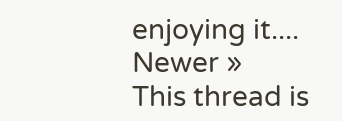enjoying it.... Newer »
This thread is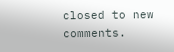closed to new comments.